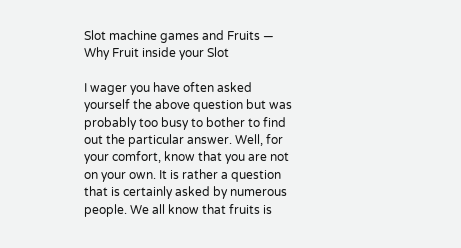Slot machine games and Fruits — Why Fruit inside your Slot

I wager you have often asked yourself the above question but was probably too busy to bother to find out the particular answer. Well, for your comfort, know that you are not on your own. It is rather a question that is certainly asked by numerous people. We all know that fruits is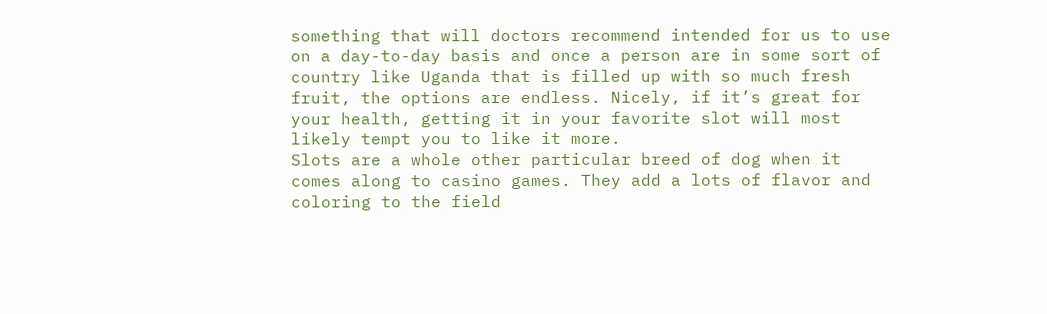something that will doctors recommend intended for us to use on a day-to-day basis and once a person are in some sort of country like Uganda that is filled up with so much fresh fruit, the options are endless. Nicely, if it’s great for your health, getting it in your favorite slot will most likely tempt you to like it more.
Slots are a whole other particular breed of dog when it comes along to casino games. They add a lots of flavor and coloring to the field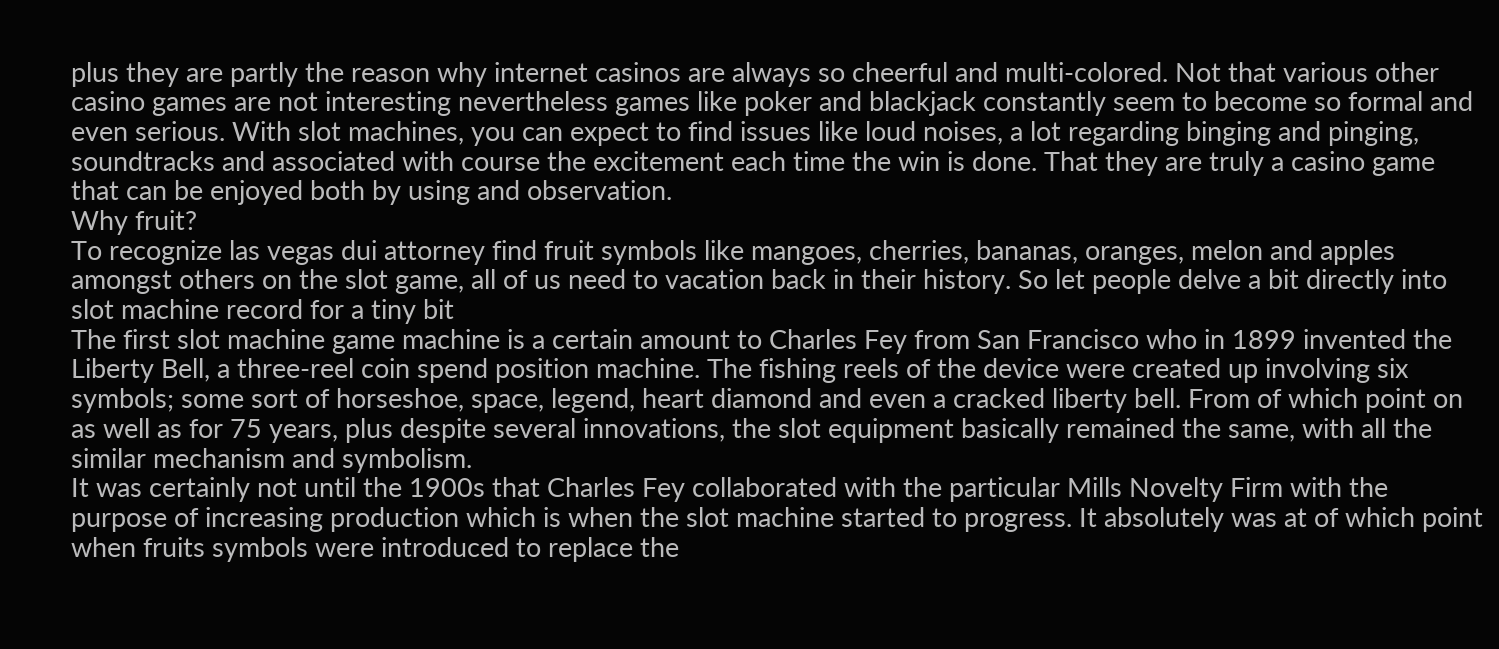plus they are partly the reason why internet casinos are always so cheerful and multi-colored. Not that various other casino games are not interesting nevertheless games like poker and blackjack constantly seem to become so formal and even serious. With slot machines, you can expect to find issues like loud noises, a lot regarding binging and pinging, soundtracks and associated with course the excitement each time the win is done. That they are truly a casino game that can be enjoyed both by using and observation.
Why fruit?
To recognize las vegas dui attorney find fruit symbols like mangoes, cherries, bananas, oranges, melon and apples amongst others on the slot game, all of us need to vacation back in their history. So let people delve a bit directly into slot machine record for a tiny bit
The first slot machine game machine is a certain amount to Charles Fey from San Francisco who in 1899 invented the Liberty Bell, a three-reel coin spend position machine. The fishing reels of the device were created up involving six symbols; some sort of horseshoe, space, legend, heart diamond and even a cracked liberty bell. From of which point on as well as for 75 years, plus despite several innovations, the slot equipment basically remained the same, with all the similar mechanism and symbolism.
It was certainly not until the 1900s that Charles Fey collaborated with the particular Mills Novelty Firm with the purpose of increasing production which is when the slot machine started to progress. It absolutely was at of which point when fruits symbols were introduced to replace the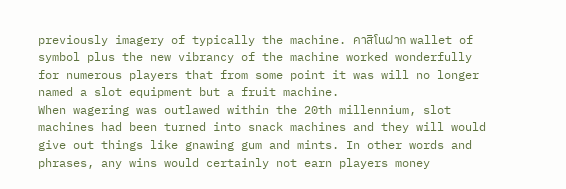previously imagery of typically the machine. คาสิโนฝาก wallet of symbol plus the new vibrancy of the machine worked wonderfully for numerous players that from some point it was will no longer named a slot equipment but a fruit machine.
When wagering was outlawed within the 20th millennium, slot machines had been turned into snack machines and they will would give out things like gnawing gum and mints. In other words and phrases, any wins would certainly not earn players money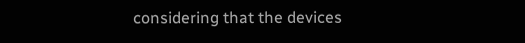considering that the devices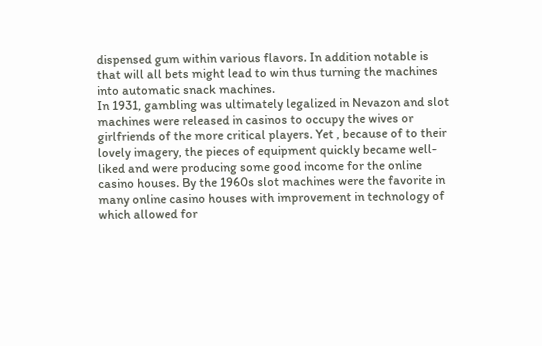dispensed gum within various flavors. In addition notable is that will all bets might lead to win thus turning the machines into automatic snack machines.
In 1931, gambling was ultimately legalized in Nevazon and slot machines were released in casinos to occupy the wives or girlfriends of the more critical players. Yet , because of to their lovely imagery, the pieces of equipment quickly became well-liked and were producing some good income for the online casino houses. By the 1960s slot machines were the favorite in many online casino houses with improvement in technology of which allowed for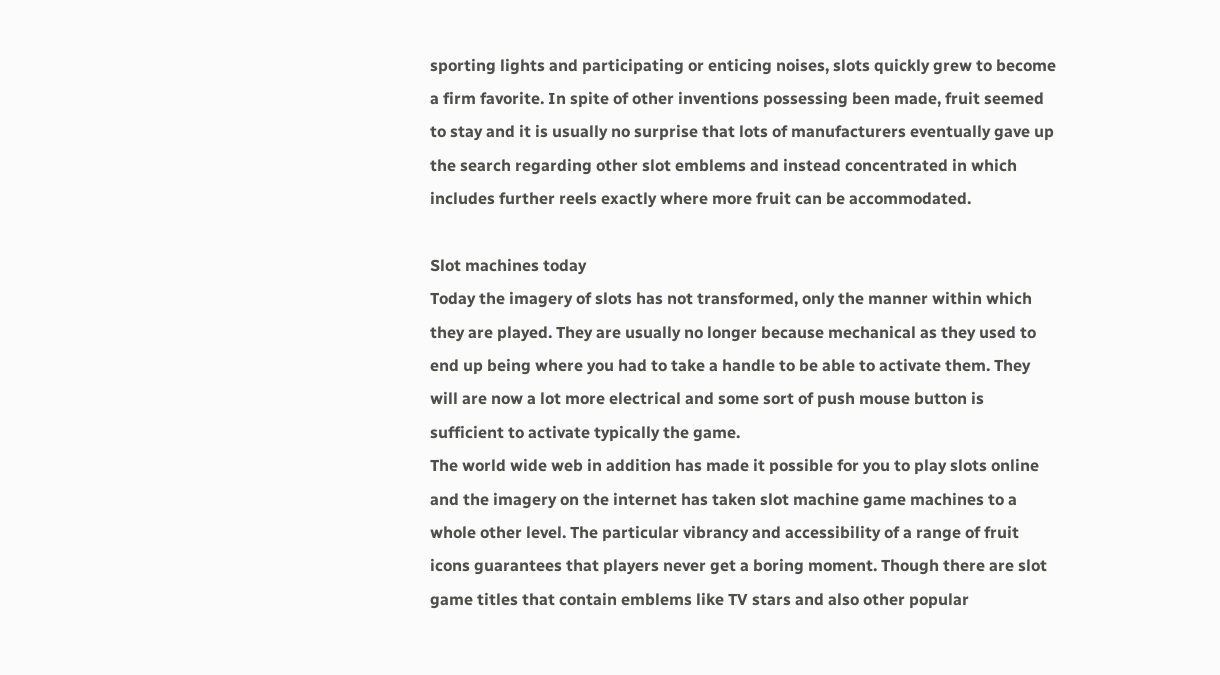sporting lights and participating or enticing noises, slots quickly grew to become a firm favorite. In spite of other inventions possessing been made, fruit seemed to stay and it is usually no surprise that lots of manufacturers eventually gave up the search regarding other slot emblems and instead concentrated in which includes further reels exactly where more fruit can be accommodated.

Slot machines today
Today the imagery of slots has not transformed, only the manner within which they are played. They are usually no longer because mechanical as they used to end up being where you had to take a handle to be able to activate them. They will are now a lot more electrical and some sort of push mouse button is sufficient to activate typically the game.
The world wide web in addition has made it possible for you to play slots online and the imagery on the internet has taken slot machine game machines to a whole other level. The particular vibrancy and accessibility of a range of fruit icons guarantees that players never get a boring moment. Though there are slot game titles that contain emblems like TV stars and also other popular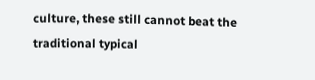culture, these still cannot beat the traditional typical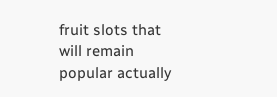fruit slots that will remain popular actually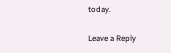today.

Leave a Reply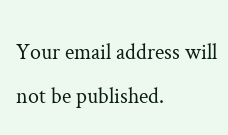Your email address will not be published.